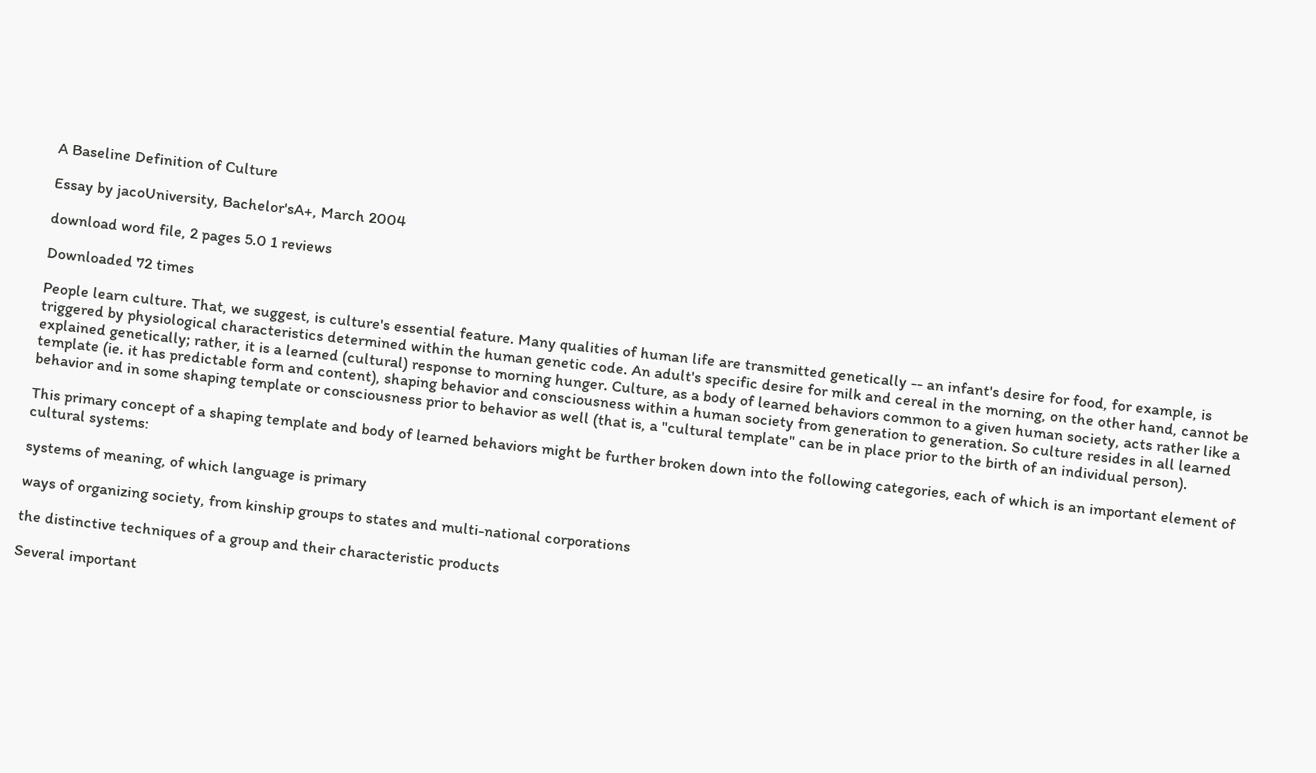A Baseline Definition of Culture

Essay by jacoUniversity, Bachelor'sA+, March 2004

download word file, 2 pages 5.0 1 reviews

Downloaded 72 times

People learn culture. That, we suggest, is culture's essential feature. Many qualities of human life are transmitted genetically -- an infant's desire for food, for example, is triggered by physiological characteristics determined within the human genetic code. An adult's specific desire for milk and cereal in the morning, on the other hand, cannot be explained genetically; rather, it is a learned (cultural) response to morning hunger. Culture, as a body of learned behaviors common to a given human society, acts rather like a template (ie. it has predictable form and content), shaping behavior and consciousness within a human society from generation to generation. So culture resides in all learned behavior and in some shaping template or consciousness prior to behavior as well (that is, a "cultural template" can be in place prior to the birth of an individual person).

This primary concept of a shaping template and body of learned behaviors might be further broken down into the following categories, each of which is an important element of cultural systems:

systems of meaning, of which language is primary

ways of organizing society, from kinship groups to states and multi-national corporations

the distinctive techniques of a group and their characteristic products

Several important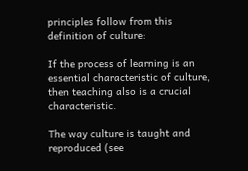principles follow from this definition of culture:

If the process of learning is an essential characteristic of culture, then teaching also is a crucial characteristic.

The way culture is taught and reproduced (see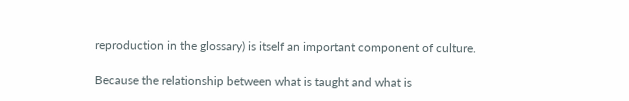reproduction in the glossary) is itself an important component of culture.

Because the relationship between what is taught and what is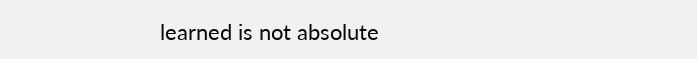learned is not absolute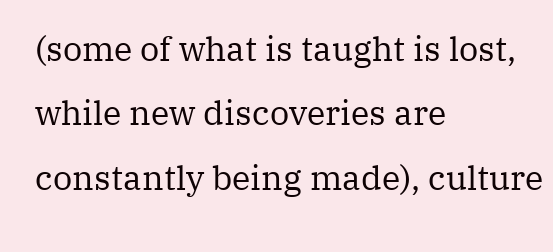(some of what is taught is lost, while new discoveries are constantly being made), culture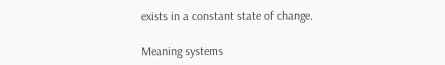exists in a constant state of change.

Meaning systems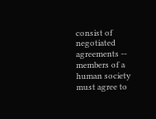consist of negotiated agreements -- members of a human society must agree to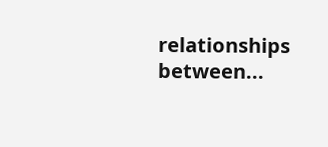relationships between...